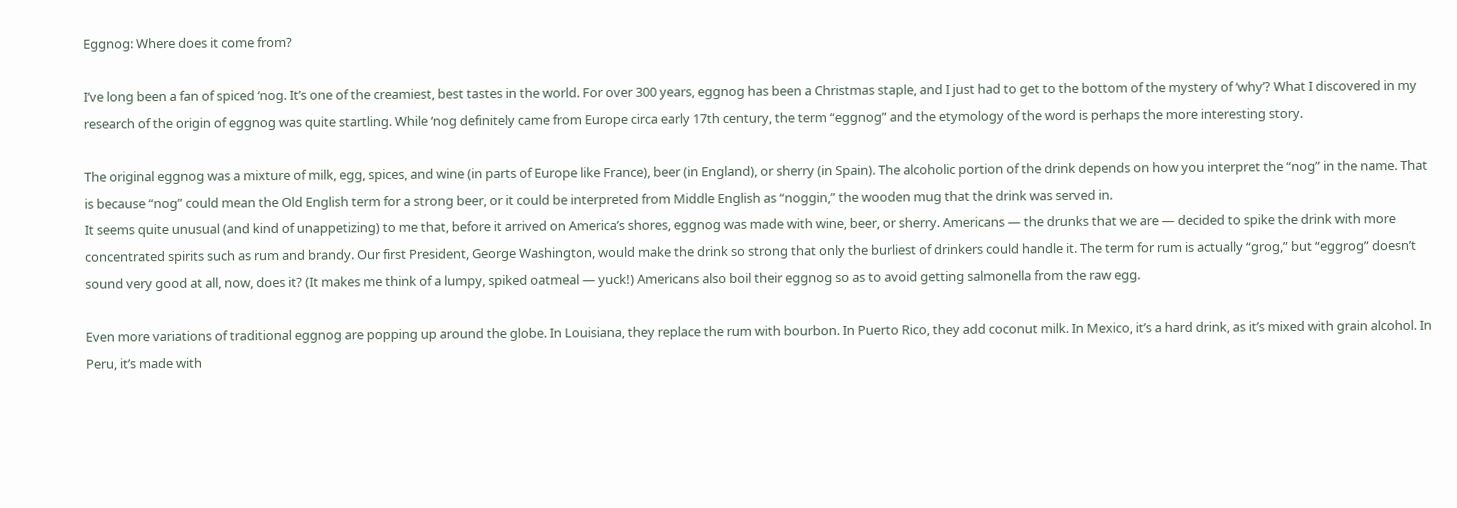Eggnog: Where does it come from?

I’ve long been a fan of spiced ‘nog. It’s one of the creamiest, best tastes in the world. For over 300 years, eggnog has been a Christmas staple, and I just had to get to the bottom of the mystery of ‘why’? What I discovered in my research of the origin of eggnog was quite startling. While ‘nog definitely came from Europe circa early 17th century, the term “eggnog” and the etymology of the word is perhaps the more interesting story.

The original eggnog was a mixture of milk, egg, spices, and wine (in parts of Europe like France), beer (in England), or sherry (in Spain). The alcoholic portion of the drink depends on how you interpret the “nog” in the name. That is because “nog” could mean the Old English term for a strong beer, or it could be interpreted from Middle English as “noggin,” the wooden mug that the drink was served in.
It seems quite unusual (and kind of unappetizing) to me that, before it arrived on America’s shores, eggnog was made with wine, beer, or sherry. Americans — the drunks that we are — decided to spike the drink with more concentrated spirits such as rum and brandy. Our first President, George Washington, would make the drink so strong that only the burliest of drinkers could handle it. The term for rum is actually “grog,” but “eggrog” doesn’t sound very good at all, now, does it? (It makes me think of a lumpy, spiked oatmeal — yuck!) Americans also boil their eggnog so as to avoid getting salmonella from the raw egg.

Even more variations of traditional eggnog are popping up around the globe. In Louisiana, they replace the rum with bourbon. In Puerto Rico, they add coconut milk. In Mexico, it’s a hard drink, as it’s mixed with grain alcohol. In Peru, it’s made with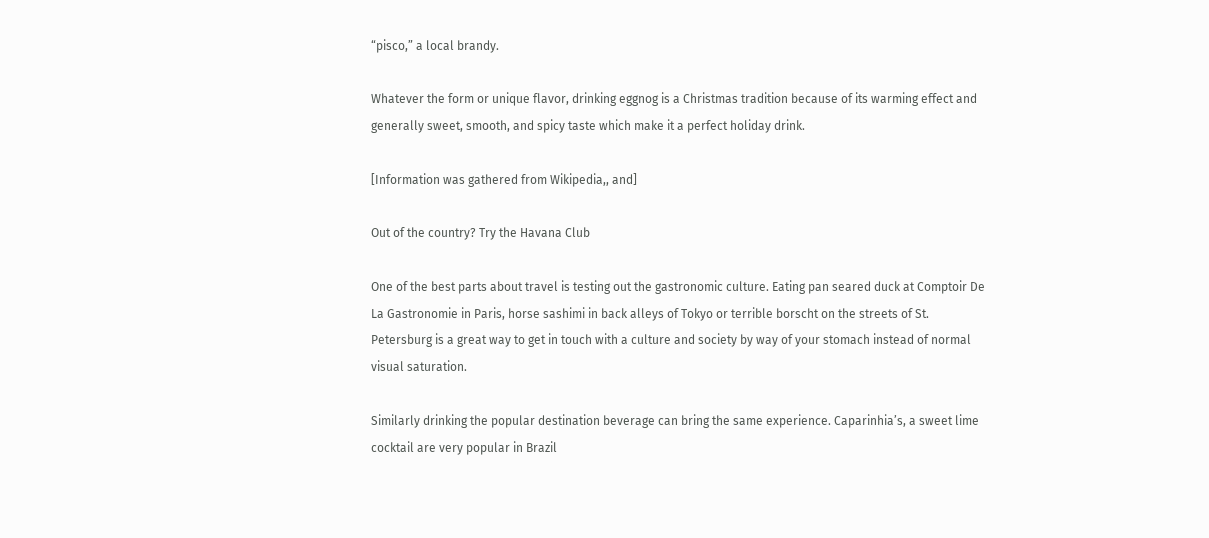“pisco,” a local brandy.

Whatever the form or unique flavor, drinking eggnog is a Christmas tradition because of its warming effect and generally sweet, smooth, and spicy taste which make it a perfect holiday drink.

[Information was gathered from Wikipedia,, and]

Out of the country? Try the Havana Club

One of the best parts about travel is testing out the gastronomic culture. Eating pan seared duck at Comptoir De La Gastronomie in Paris, horse sashimi in back alleys of Tokyo or terrible borscht on the streets of St. Petersburg is a great way to get in touch with a culture and society by way of your stomach instead of normal visual saturation.

Similarly drinking the popular destination beverage can bring the same experience. Caparinhia’s, a sweet lime cocktail are very popular in Brazil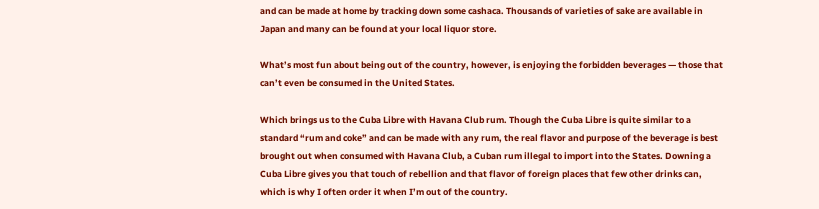and can be made at home by tracking down some cashaca. Thousands of varieties of sake are available in Japan and many can be found at your local liquor store.

What’s most fun about being out of the country, however, is enjoying the forbidden beverages — those that can’t even be consumed in the United States.

Which brings us to the Cuba Libre with Havana Club rum. Though the Cuba Libre is quite similar to a standard “rum and coke” and can be made with any rum, the real flavor and purpose of the beverage is best brought out when consumed with Havana Club, a Cuban rum illegal to import into the States. Downing a Cuba Libre gives you that touch of rebellion and that flavor of foreign places that few other drinks can, which is why I often order it when I’m out of the country.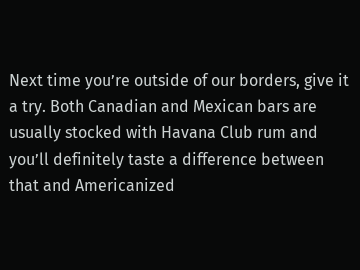Next time you’re outside of our borders, give it a try. Both Canadian and Mexican bars are usually stocked with Havana Club rum and you’ll definitely taste a difference between that and Americanized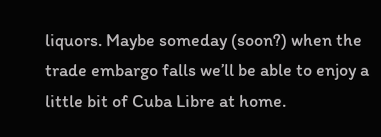liquors. Maybe someday (soon?) when the trade embargo falls we’ll be able to enjoy a little bit of Cuba Libre at home.